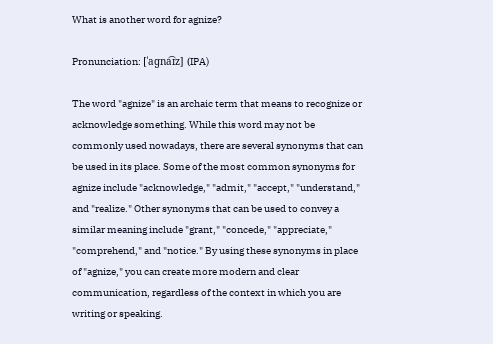What is another word for agnize?

Pronunciation: [ˈaɡna͡ɪz] (IPA)

The word "agnize" is an archaic term that means to recognize or acknowledge something. While this word may not be commonly used nowadays, there are several synonyms that can be used in its place. Some of the most common synonyms for agnize include "acknowledge," "admit," "accept," "understand," and "realize." Other synonyms that can be used to convey a similar meaning include "grant," "concede," "appreciate," "comprehend," and "notice." By using these synonyms in place of "agnize," you can create more modern and clear communication, regardless of the context in which you are writing or speaking.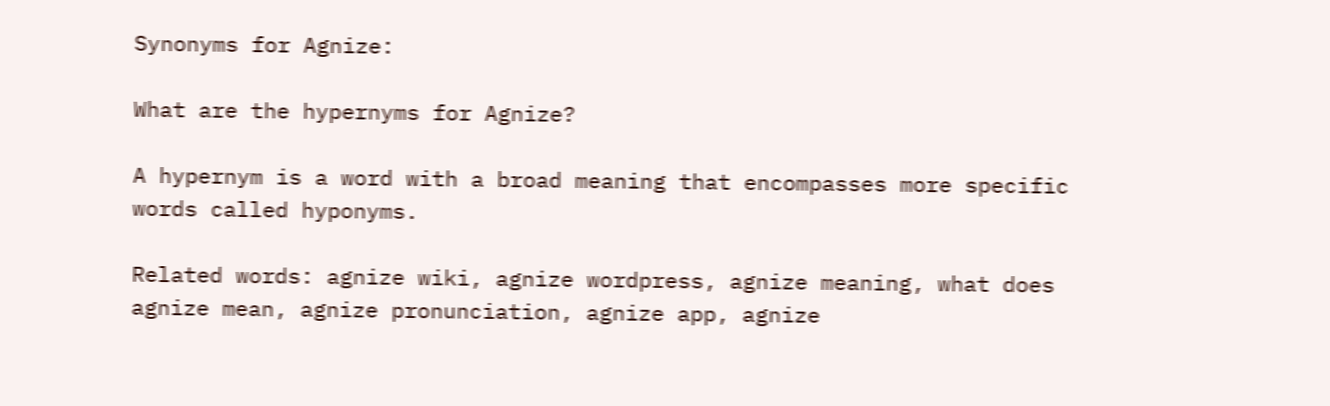Synonyms for Agnize:

What are the hypernyms for Agnize?

A hypernym is a word with a broad meaning that encompasses more specific words called hyponyms.

Related words: agnize wiki, agnize wordpress, agnize meaning, what does agnize mean, agnize pronunciation, agnize app, agnize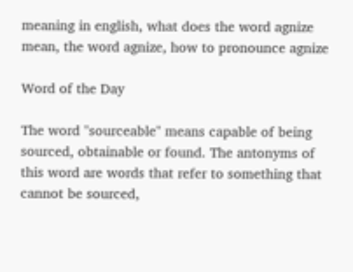meaning in english, what does the word agnize mean, the word agnize, how to pronounce agnize

Word of the Day

The word "sourceable" means capable of being sourced, obtainable or found. The antonyms of this word are words that refer to something that cannot be sourced,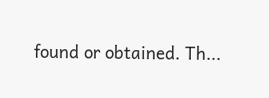found or obtained. Th...